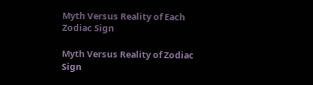Myth Versus Reality of Each Zodiac Sign

Myth Versus Reality of Zodiac Sign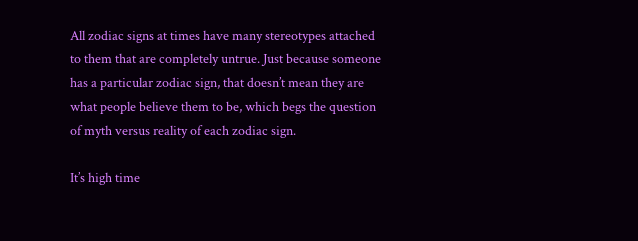All zodiac signs at times have many stereotypes attached to them that are completely untrue. Just because someone has a particular zodiac sign, that doesn’t mean they are what people believe them to be, which begs the question of myth versus reality of each zodiac sign.

It’s high time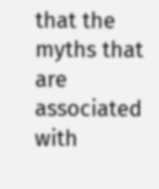that the myths that are associated with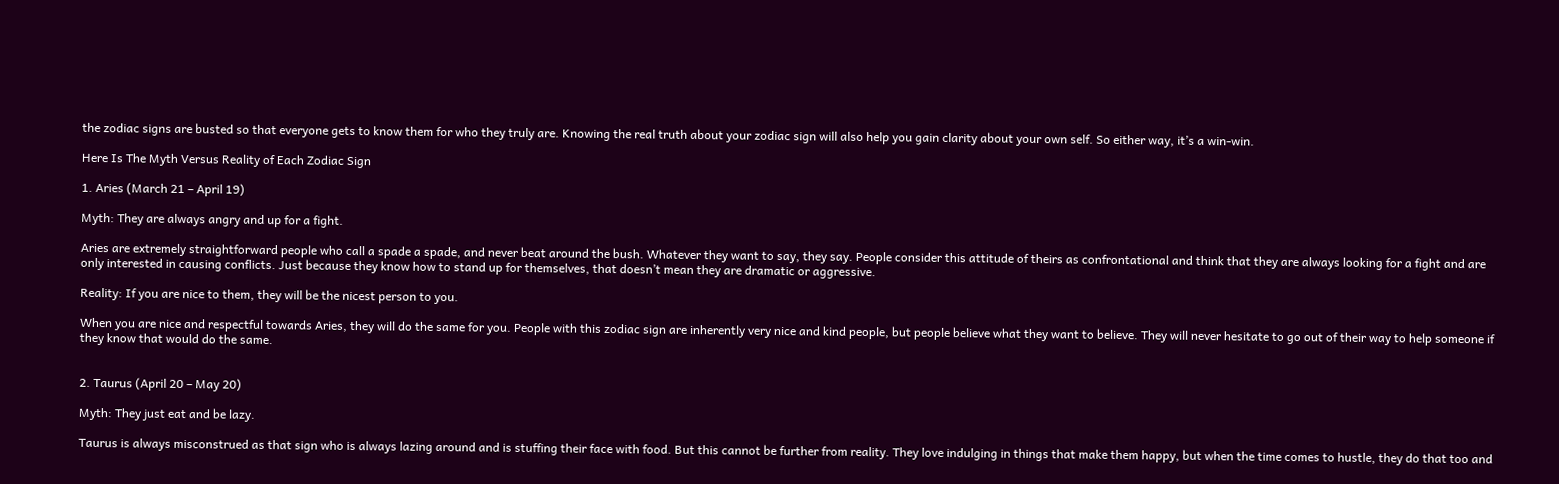the zodiac signs are busted so that everyone gets to know them for who they truly are. Knowing the real truth about your zodiac sign will also help you gain clarity about your own self. So either way, it’s a win-win.

Here Is The Myth Versus Reality of Each Zodiac Sign

1. Aries (March 21 – April 19)

Myth: They are always angry and up for a fight.

Aries are extremely straightforward people who call a spade a spade, and never beat around the bush. Whatever they want to say, they say. People consider this attitude of theirs as confrontational and think that they are always looking for a fight and are only interested in causing conflicts. Just because they know how to stand up for themselves, that doesn’t mean they are dramatic or aggressive.

Reality: If you are nice to them, they will be the nicest person to you.

When you are nice and respectful towards Aries, they will do the same for you. People with this zodiac sign are inherently very nice and kind people, but people believe what they want to believe. They will never hesitate to go out of their way to help someone if they know that would do the same.


2. Taurus (April 20 – May 20)

Myth: They just eat and be lazy.

Taurus is always misconstrued as that sign who is always lazing around and is stuffing their face with food. But this cannot be further from reality. They love indulging in things that make them happy, but when the time comes to hustle, they do that too and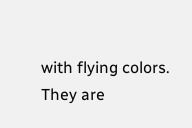with flying colors. They are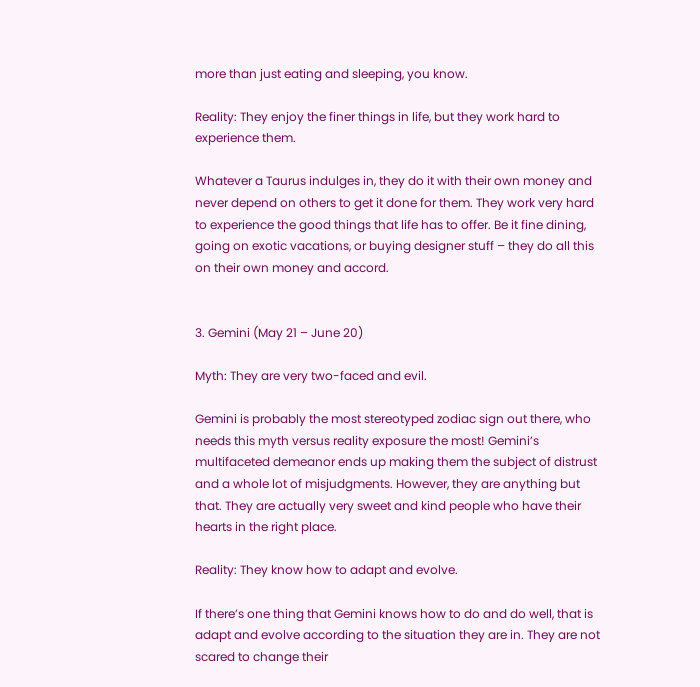more than just eating and sleeping, you know.

Reality: They enjoy the finer things in life, but they work hard to experience them.

Whatever a Taurus indulges in, they do it with their own money and never depend on others to get it done for them. They work very hard to experience the good things that life has to offer. Be it fine dining, going on exotic vacations, or buying designer stuff – they do all this on their own money and accord.


3. Gemini (May 21 – June 20)

Myth: They are very two-faced and evil.

Gemini is probably the most stereotyped zodiac sign out there, who needs this myth versus reality exposure the most! Gemini’s multifaceted demeanor ends up making them the subject of distrust and a whole lot of misjudgments. However, they are anything but that. They are actually very sweet and kind people who have their hearts in the right place.

Reality: They know how to adapt and evolve.

If there’s one thing that Gemini knows how to do and do well, that is adapt and evolve according to the situation they are in. They are not scared to change their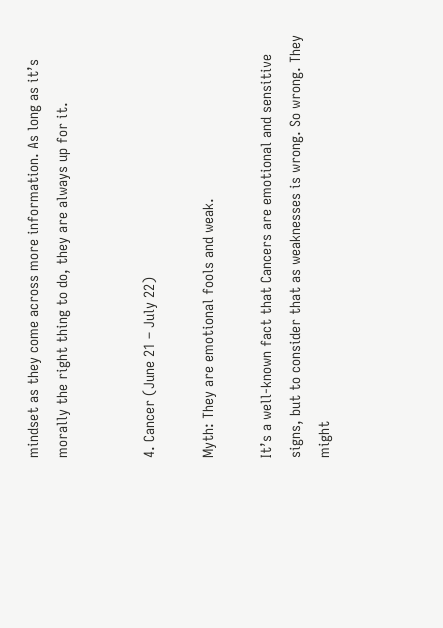mindset as they come across more information. As long as it’s morally the right thing to do, they are always up for it.


4. Cancer (June 21 – July 22)

Myth: They are emotional fools and weak.

It’s a well-known fact that Cancers are emotional and sensitive signs, but to consider that as weaknesses is wrong. So wrong. They might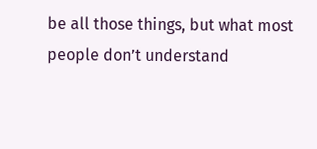be all those things, but what most people don’t understand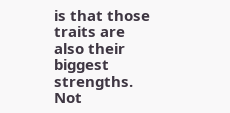is that those traits are also their biggest strengths. Not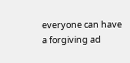everyone can have a forgiving ad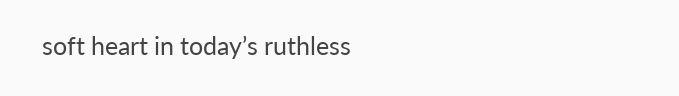soft heart in today’s ruthless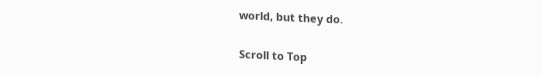world, but they do.

Scroll to Top